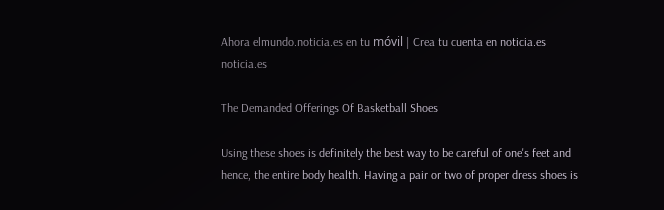Ahora elmundo.noticia.es en tu móvil | Crea tu cuenta en noticia.es  noticia.es

The Demanded Offerings Of Basketball Shoes

Using these shoes is definitely the best way to be careful of one's feet and hence, the entire body health. Having a pair or two of proper dress shoes is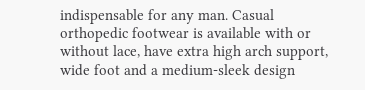indispensable for any man. Casual orthopedic footwear is available with or without lace, have extra high arch support, wide foot and a medium-sleek design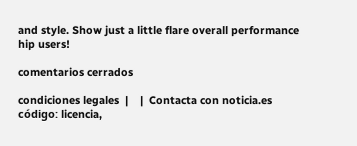and style. Show just a little flare overall performance hip users!

comentarios cerrados

condiciones legales  |    |  Contacta con noticia.es
código: licencia,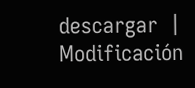descargar  |  Modificación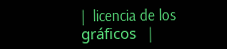|  licencia de los gráficos   |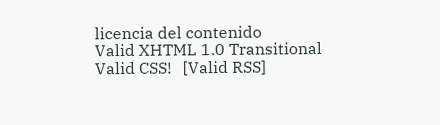licencia del contenido
Valid XHTML 1.0 Transitional    Valid CSS!   [Valid RSS]